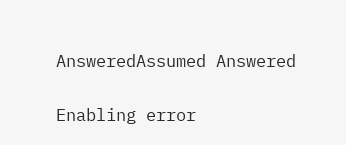AnsweredAssumed Answered

Enabling error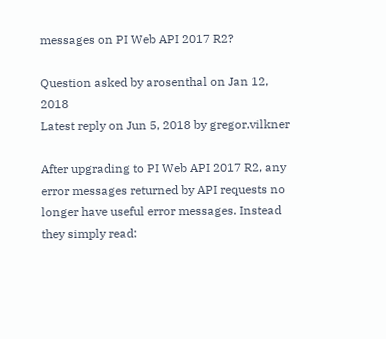messages on PI Web API 2017 R2?

Question asked by arosenthal on Jan 12, 2018
Latest reply on Jun 5, 2018 by gregor.vilkner

After upgrading to PI Web API 2017 R2, any error messages returned by API requests no longer have useful error messages. Instead they simply read: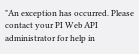"An exception has occurred. Please contact your PI Web API administrator for help in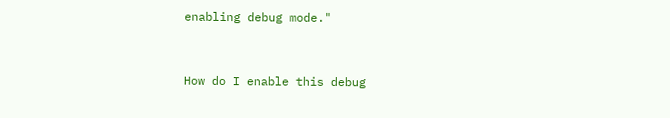enabling debug mode."


How do I enable this debug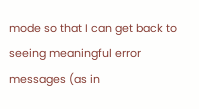mode so that I can get back to seeing meaningful error messages (as in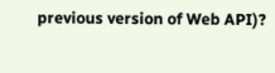previous version of Web API)?